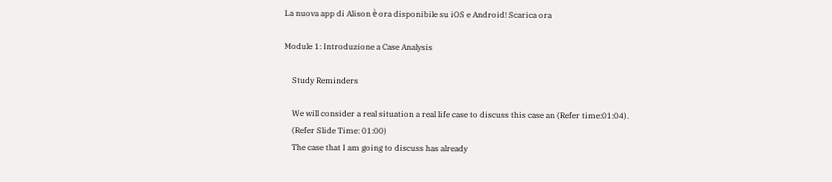La nuova app di Alison è ora disponibile su iOS e Android! Scarica ora

Module 1: Introduzione a Case Analysis

    Study Reminders

    We will consider a real situation a real life case to discuss this case an (Refer time:01:04).
    (Refer Slide Time: 01:00)
    The case that I am going to discuss has already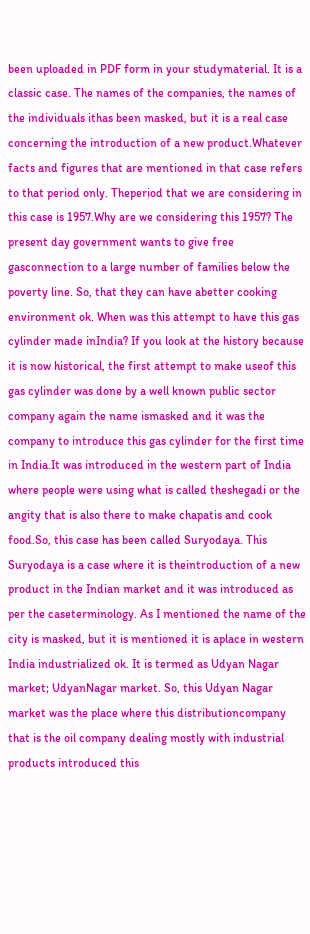been uploaded in PDF form in your studymaterial. It is a classic case. The names of the companies, the names of the individuals ithas been masked, but it is a real case concerning the introduction of a new product.Whatever facts and figures that are mentioned in that case refers to that period only. Theperiod that we are considering in this case is 1957.Why are we considering this 1957? The present day government wants to give free gasconnection to a large number of families below the poverty line. So, that they can have abetter cooking environment ok. When was this attempt to have this gas cylinder made inIndia? If you look at the history because it is now historical, the first attempt to make useof this gas cylinder was done by a well known public sector company again the name ismasked and it was the company to introduce this gas cylinder for the first time in India.It was introduced in the western part of India where people were using what is called theshegadi or the angity that is also there to make chapatis and cook food.So, this case has been called Suryodaya. This Suryodaya is a case where it is theintroduction of a new product in the Indian market and it was introduced as per the caseterminology. As I mentioned the name of the city is masked, but it is mentioned it is aplace in western India industrialized ok. It is termed as Udyan Nagar market; UdyanNagar market. So, this Udyan Nagar market was the place where this distributioncompany that is the oil company dealing mostly with industrial products introduced this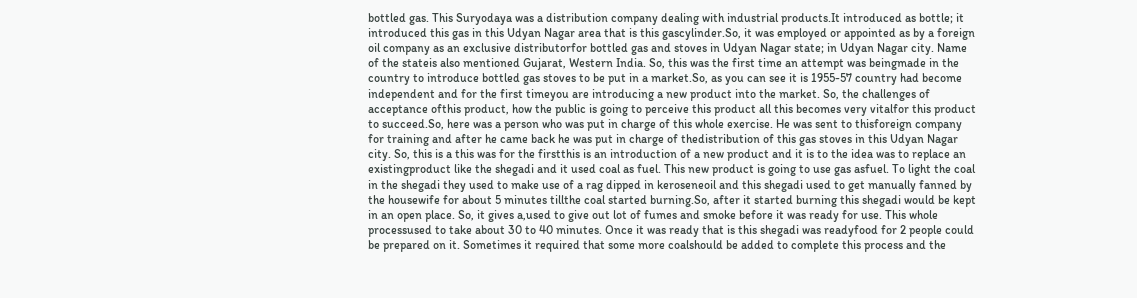bottled gas. This Suryodaya was a distribution company dealing with industrial products.It introduced as bottle; it introduced this gas in this Udyan Nagar area that is this gascylinder.So, it was employed or appointed as by a foreign oil company as an exclusive distributorfor bottled gas and stoves in Udyan Nagar state; in Udyan Nagar city. Name of the stateis also mentioned Gujarat, Western India. So, this was the first time an attempt was beingmade in the country to introduce bottled gas stoves to be put in a market.So, as you can see it is 1955-57 country had become independent and for the first timeyou are introducing a new product into the market. So, the challenges of acceptance ofthis product, how the public is going to perceive this product all this becomes very vitalfor this product to succeed.So, here was a person who was put in charge of this whole exercise. He was sent to thisforeign company for training and after he came back he was put in charge of thedistribution of this gas stoves in this Udyan Nagar city. So, this is a this was for the firstthis is an introduction of a new product and it is to the idea was to replace an existingproduct like the shegadi and it used coal as fuel. This new product is going to use gas asfuel. To light the coal in the shegadi they used to make use of a rag dipped in keroseneoil and this shegadi used to get manually fanned by the housewife for about 5 minutes tillthe coal started burning.So, after it started burning this shegadi would be kept in an open place. So, it gives a,used to give out lot of fumes and smoke before it was ready for use. This whole processused to take about 30 to 40 minutes. Once it was ready that is this shegadi was readyfood for 2 people could be prepared on it. Sometimes it required that some more coalshould be added to complete this process and the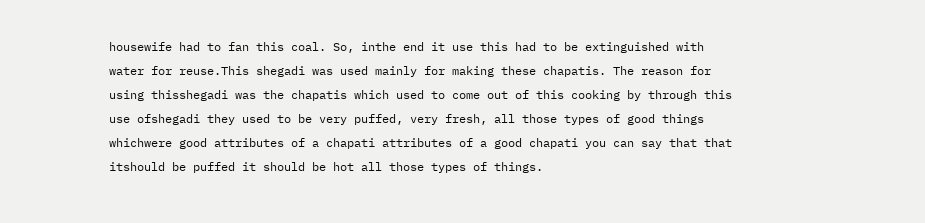housewife had to fan this coal. So, inthe end it use this had to be extinguished with water for reuse.This shegadi was used mainly for making these chapatis. The reason for using thisshegadi was the chapatis which used to come out of this cooking by through this use ofshegadi they used to be very puffed, very fresh, all those types of good things whichwere good attributes of a chapati attributes of a good chapati you can say that that itshould be puffed it should be hot all those types of things.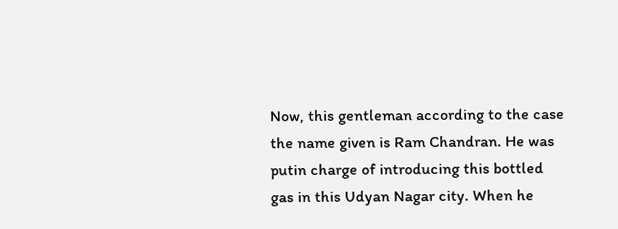Now, this gentleman according to the case the name given is Ram Chandran. He was putin charge of introducing this bottled gas in this Udyan Nagar city. When he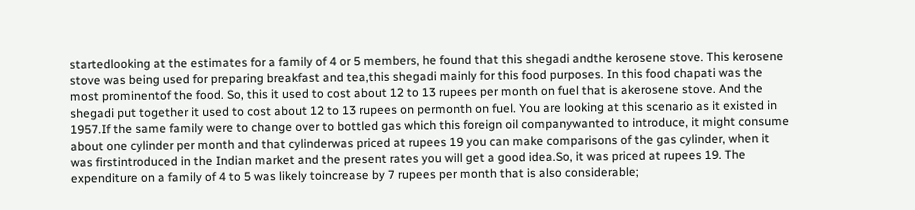startedlooking at the estimates for a family of 4 or 5 members, he found that this shegadi andthe kerosene stove. This kerosene stove was being used for preparing breakfast and tea,this shegadi mainly for this food purposes. In this food chapati was the most prominentof the food. So, this it used to cost about 12 to 13 rupees per month on fuel that is akerosene stove. And the shegadi put together it used to cost about 12 to 13 rupees on permonth on fuel. You are looking at this scenario as it existed in 1957.If the same family were to change over to bottled gas which this foreign oil companywanted to introduce, it might consume about one cylinder per month and that cylinderwas priced at rupees 19 you can make comparisons of the gas cylinder, when it was firstintroduced in the Indian market and the present rates you will get a good idea.So, it was priced at rupees 19. The expenditure on a family of 4 to 5 was likely toincrease by 7 rupees per month that is also considerable;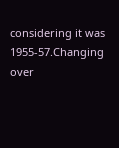considering it was 1955-57.Changing over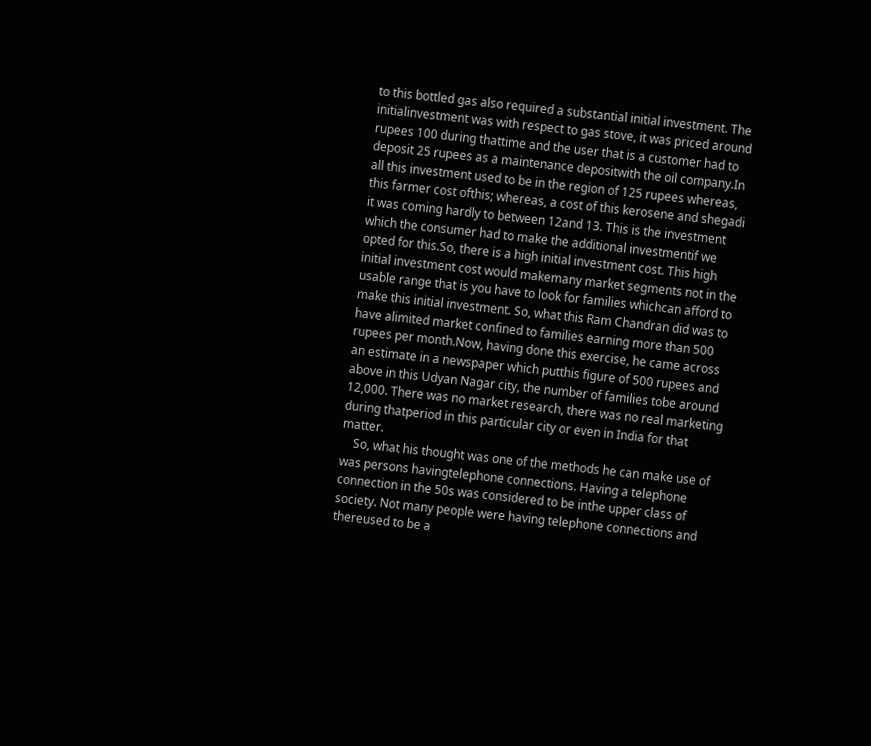to this bottled gas also required a substantial initial investment. The initialinvestment was with respect to gas stove, it was priced around rupees 100 during thattime and the user that is a customer had to deposit 25 rupees as a maintenance depositwith the oil company.In all this investment used to be in the region of 125 rupees whereas, this farmer cost ofthis; whereas, a cost of this kerosene and shegadi it was coming hardly to between 12and 13. This is the investment which the consumer had to make the additional investmentif we opted for this.So, there is a high initial investment cost. This high initial investment cost would makemany market segments not in the usable range that is you have to look for families whichcan afford to make this initial investment. So, what this Ram Chandran did was to have alimited market confined to families earning more than 500 rupees per month.Now, having done this exercise, he came across an estimate in a newspaper which putthis figure of 500 rupees and above in this Udyan Nagar city, the number of families tobe around 12,000. There was no market research, there was no real marketing during thatperiod in this particular city or even in India for that matter.
    So, what his thought was one of the methods he can make use of was persons havingtelephone connections. Having a telephone connection in the 50s was considered to be inthe upper class of society. Not many people were having telephone connections and thereused to be a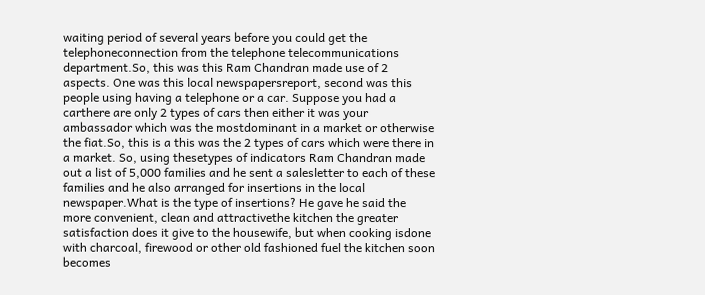waiting period of several years before you could get the telephoneconnection from the telephone telecommunications department.So, this was this Ram Chandran made use of 2 aspects. One was this local newspapersreport, second was this people using having a telephone or a car. Suppose you had a carthere are only 2 types of cars then either it was your ambassador which was the mostdominant in a market or otherwise the fiat.So, this is a this was the 2 types of cars which were there in a market. So, using thesetypes of indicators Ram Chandran made out a list of 5,000 families and he sent a salesletter to each of these families and he also arranged for insertions in the local newspaper.What is the type of insertions? He gave he said the more convenient, clean and attractivethe kitchen the greater satisfaction does it give to the housewife, but when cooking isdone with charcoal, firewood or other old fashioned fuel the kitchen soon becomes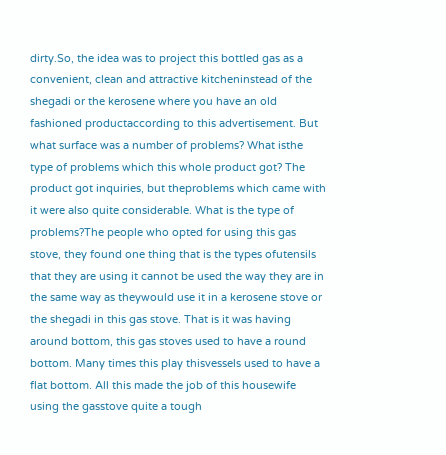dirty.So, the idea was to project this bottled gas as a convenient, clean and attractive kitcheninstead of the shegadi or the kerosene where you have an old fashioned productaccording to this advertisement. But what surface was a number of problems? What isthe type of problems which this whole product got? The product got inquiries, but theproblems which came with it were also quite considerable. What is the type of problems?The people who opted for using this gas stove, they found one thing that is the types ofutensils that they are using it cannot be used the way they are in the same way as theywould use it in a kerosene stove or the shegadi in this gas stove. That is it was having around bottom, this gas stoves used to have a round bottom. Many times this play thisvessels used to have a flat bottom. All this made the job of this housewife using the gasstove quite a tough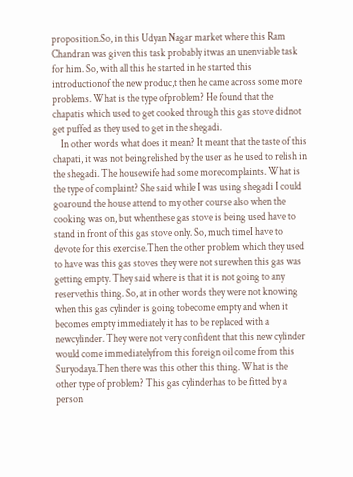proposition.So, in this Udyan Nagar market where this Ram Chandran was given this task probably itwas an unenviable task for him. So, with all this he started in he started this introductionof the new produc,t then he came across some more problems. What is the type ofproblem? He found that the chapatis which used to get cooked through this gas stove didnot get puffed as they used to get in the shegadi.
    In other words what does it mean? It meant that the taste of this chapati, it was not beingrelished by the user as he used to relish in the shegadi. The housewife had some morecomplaints. What is the type of complaint? She said while I was using shegadi I could goaround the house attend to my other course also when the cooking was on, but whenthese gas stove is being used have to stand in front of this gas stove only. So, much timeI have to devote for this exercise.Then the other problem which they used to have was this gas stoves they were not surewhen this gas was getting empty. They said where is that it is not going to any reservethis thing. So, at in other words they were not knowing when this gas cylinder is going tobecome empty and when it becomes empty immediately it has to be replaced with a newcylinder. They were not very confident that this new cylinder would come immediatelyfrom this foreign oil come from this Suryodaya.Then there was this other this thing. What is the other type of problem? This gas cylinderhas to be fitted by a person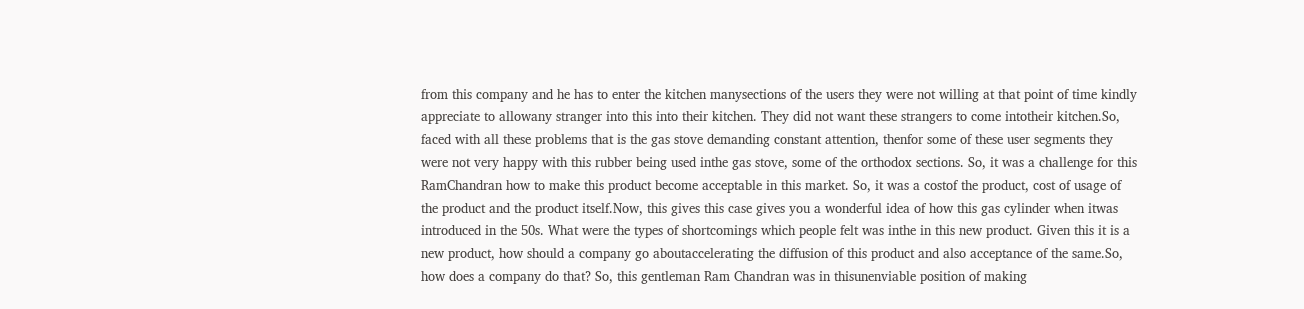from this company and he has to enter the kitchen manysections of the users they were not willing at that point of time kindly appreciate to allowany stranger into this into their kitchen. They did not want these strangers to come intotheir kitchen.So, faced with all these problems that is the gas stove demanding constant attention, thenfor some of these user segments they were not very happy with this rubber being used inthe gas stove, some of the orthodox sections. So, it was a challenge for this RamChandran how to make this product become acceptable in this market. So, it was a costof the product, cost of usage of the product and the product itself.Now, this gives this case gives you a wonderful idea of how this gas cylinder when itwas introduced in the 50s. What were the types of shortcomings which people felt was inthe in this new product. Given this it is a new product, how should a company go aboutaccelerating the diffusion of this product and also acceptance of the same.So, how does a company do that? So, this gentleman Ram Chandran was in thisunenviable position of making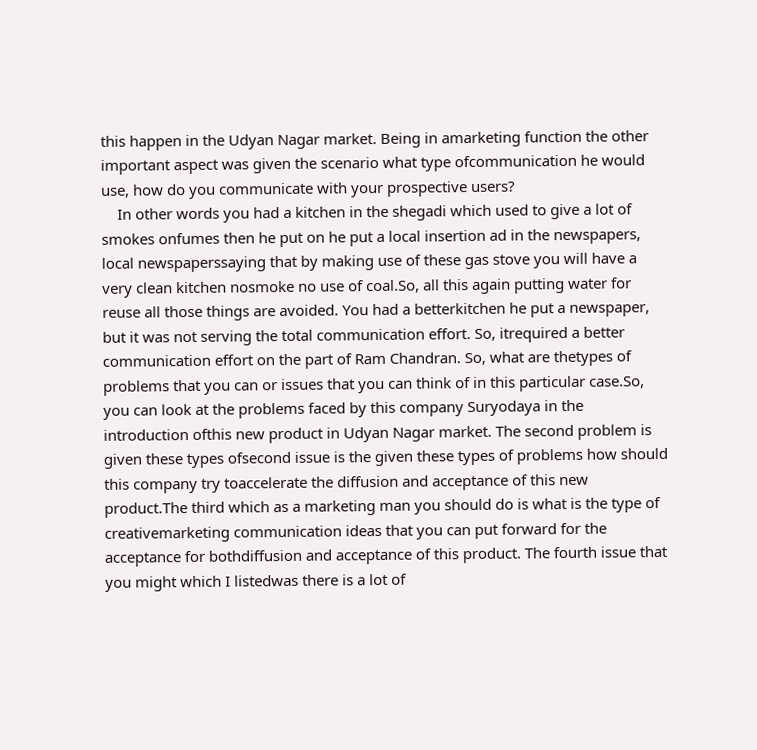this happen in the Udyan Nagar market. Being in amarketing function the other important aspect was given the scenario what type ofcommunication he would use, how do you communicate with your prospective users?
    In other words you had a kitchen in the shegadi which used to give a lot of smokes onfumes then he put on he put a local insertion ad in the newspapers, local newspaperssaying that by making use of these gas stove you will have a very clean kitchen nosmoke no use of coal.So, all this again putting water for reuse all those things are avoided. You had a betterkitchen he put a newspaper, but it was not serving the total communication effort. So, itrequired a better communication effort on the part of Ram Chandran. So, what are thetypes of problems that you can or issues that you can think of in this particular case.So, you can look at the problems faced by this company Suryodaya in the introduction ofthis new product in Udyan Nagar market. The second problem is given these types ofsecond issue is the given these types of problems how should this company try toaccelerate the diffusion and acceptance of this new product.The third which as a marketing man you should do is what is the type of creativemarketing communication ideas that you can put forward for the acceptance for bothdiffusion and acceptance of this product. The fourth issue that you might which I listedwas there is a lot of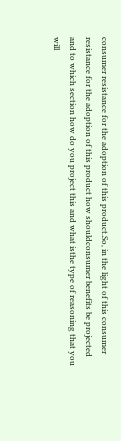consumer resistance for the adoption of this product.So, in the light of this consumer resistance for the adoption of this product how shouldconsumer benefits be projected and to which section how do you project this and what isthe type of reasoning that you will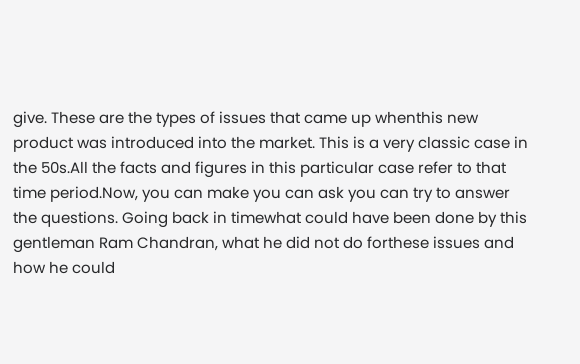give. These are the types of issues that came up whenthis new product was introduced into the market. This is a very classic case in the 50s.All the facts and figures in this particular case refer to that time period.Now, you can make you can ask you can try to answer the questions. Going back in timewhat could have been done by this gentleman Ram Chandran, what he did not do forthese issues and how he could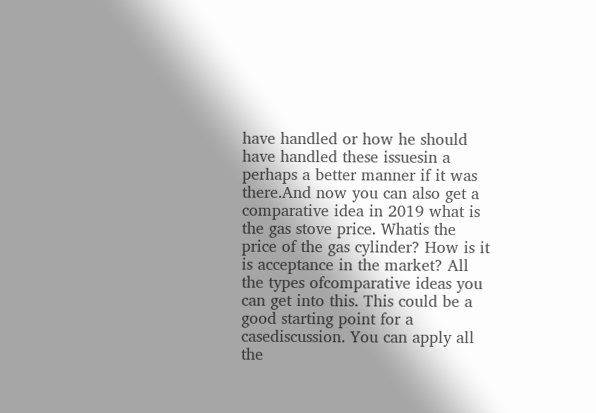have handled or how he should have handled these issuesin a perhaps a better manner if it was there.And now you can also get a comparative idea in 2019 what is the gas stove price. Whatis the price of the gas cylinder? How is it is acceptance in the market? All the types ofcomparative ideas you can get into this. This could be a good starting point for a casediscussion. You can apply all the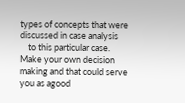types of concepts that were discussed in case analysis
    to this particular case. Make your own decision making and that could serve you as agood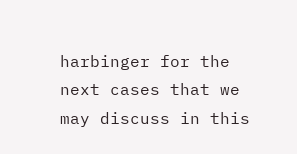harbinger for the next cases that we may discuss in this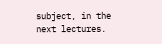subject, in the next lectures.